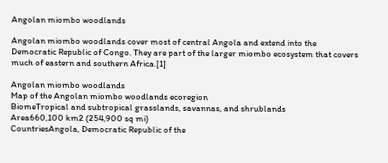Angolan miombo woodlands

Angolan miombo woodlands cover most of central Angola and extend into the Democratic Republic of Congo. They are part of the larger miombo ecosystem that covers much of eastern and southern Africa.[1]

Angolan miombo woodlands
Map of the Angolan miombo woodlands ecoregion
BiomeTropical and subtropical grasslands, savannas, and shrublands
Area660,100 km2 (254,900 sq mi)
CountriesAngola, Democratic Republic of the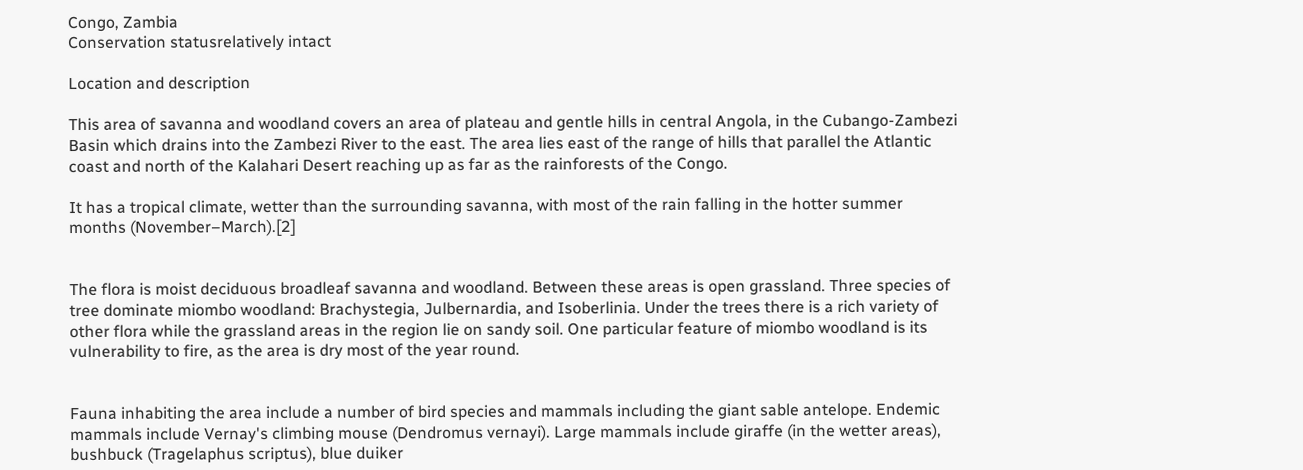Congo, Zambia
Conservation statusrelatively intact

Location and description

This area of savanna and woodland covers an area of plateau and gentle hills in central Angola, in the Cubango-Zambezi Basin which drains into the Zambezi River to the east. The area lies east of the range of hills that parallel the Atlantic coast and north of the Kalahari Desert reaching up as far as the rainforests of the Congo.

It has a tropical climate, wetter than the surrounding savanna, with most of the rain falling in the hotter summer months (November–March).[2]


The flora is moist deciduous broadleaf savanna and woodland. Between these areas is open grassland. Three species of tree dominate miombo woodland: Brachystegia, Julbernardia, and Isoberlinia. Under the trees there is a rich variety of other flora while the grassland areas in the region lie on sandy soil. One particular feature of miombo woodland is its vulnerability to fire, as the area is dry most of the year round.


Fauna inhabiting the area include a number of bird species and mammals including the giant sable antelope. Endemic mammals include Vernay's climbing mouse (Dendromus vernayi). Large mammals include giraffe (in the wetter areas), bushbuck (Tragelaphus scriptus), blue duiker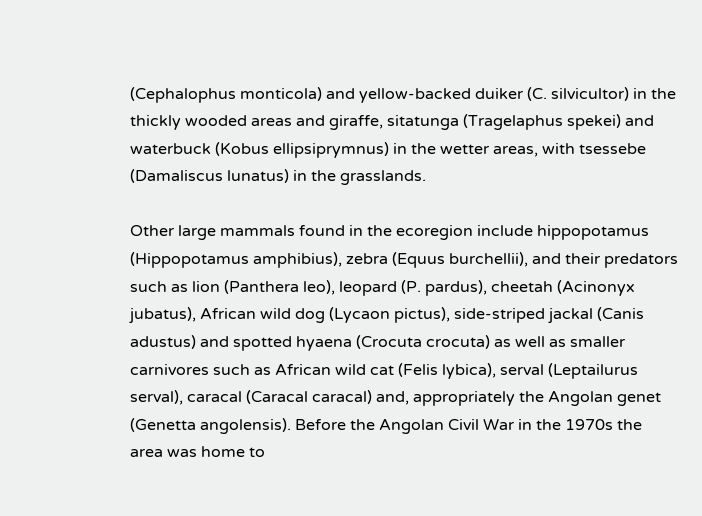(Cephalophus monticola) and yellow-backed duiker (C. silvicultor) in the thickly wooded areas and giraffe, sitatunga (Tragelaphus spekei) and waterbuck (Kobus ellipsiprymnus) in the wetter areas, with tsessebe (Damaliscus lunatus) in the grasslands.

Other large mammals found in the ecoregion include hippopotamus (Hippopotamus amphibius), zebra (Equus burchellii), and their predators such as lion (Panthera leo), leopard (P. pardus), cheetah (Acinonyx jubatus), African wild dog (Lycaon pictus), side-striped jackal (Canis adustus) and spotted hyaena (Crocuta crocuta) as well as smaller carnivores such as African wild cat (Felis lybica), serval (Leptailurus serval), caracal (Caracal caracal) and, appropriately the Angolan genet (Genetta angolensis). Before the Angolan Civil War in the 1970s the area was home to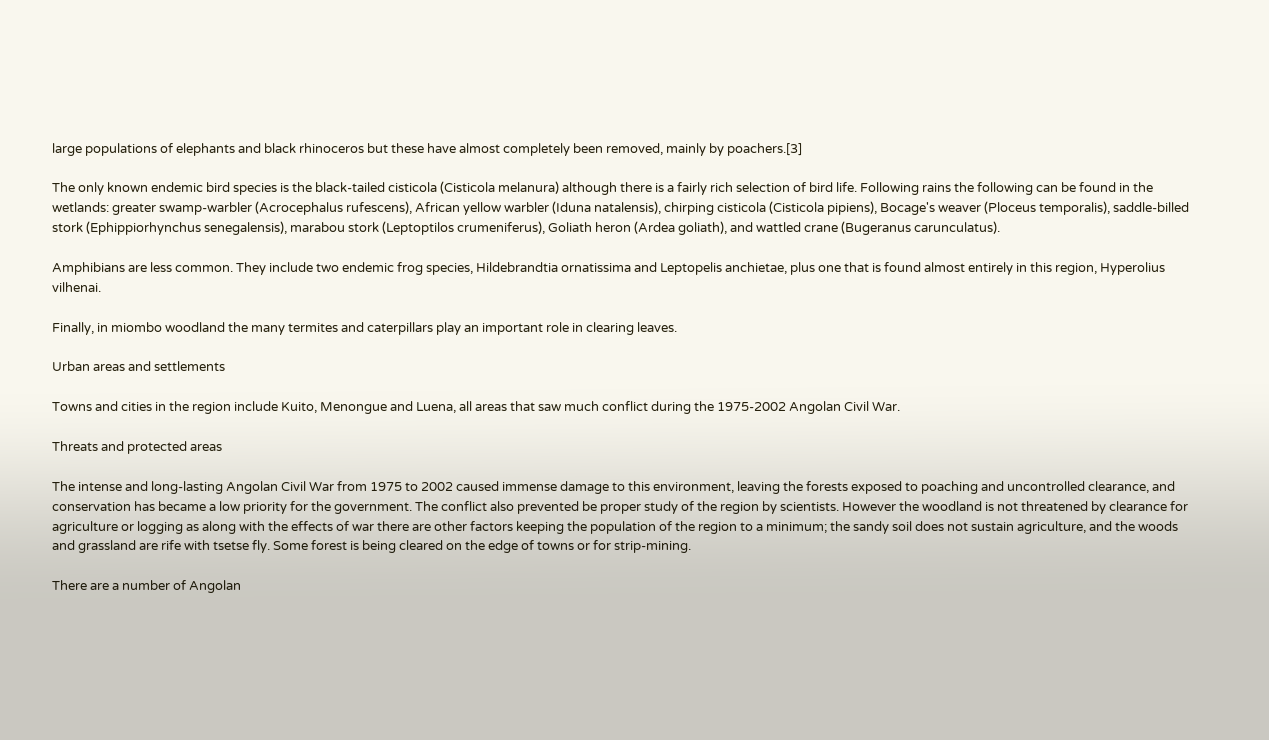large populations of elephants and black rhinoceros but these have almost completely been removed, mainly by poachers.[3]

The only known endemic bird species is the black-tailed cisticola (Cisticola melanura) although there is a fairly rich selection of bird life. Following rains the following can be found in the wetlands: greater swamp-warbler (Acrocephalus rufescens), African yellow warbler (Iduna natalensis), chirping cisticola (Cisticola pipiens), Bocage's weaver (Ploceus temporalis), saddle-billed stork (Ephippiorhynchus senegalensis), marabou stork (Leptoptilos crumeniferus), Goliath heron (Ardea goliath), and wattled crane (Bugeranus carunculatus).

Amphibians are less common. They include two endemic frog species, Hildebrandtia ornatissima and Leptopelis anchietae, plus one that is found almost entirely in this region, Hyperolius vilhenai.

Finally, in miombo woodland the many termites and caterpillars play an important role in clearing leaves.

Urban areas and settlements

Towns and cities in the region include Kuito, Menongue and Luena, all areas that saw much conflict during the 1975-2002 Angolan Civil War.

Threats and protected areas

The intense and long-lasting Angolan Civil War from 1975 to 2002 caused immense damage to this environment, leaving the forests exposed to poaching and uncontrolled clearance, and conservation has became a low priority for the government. The conflict also prevented be proper study of the region by scientists. However the woodland is not threatened by clearance for agriculture or logging as along with the effects of war there are other factors keeping the population of the region to a minimum; the sandy soil does not sustain agriculture, and the woods and grassland are rife with tsetse fly. Some forest is being cleared on the edge of towns or for strip-mining.

There are a number of Angolan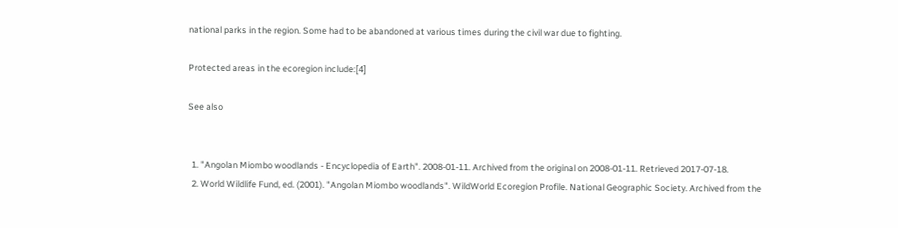national parks in the region. Some had to be abandoned at various times during the civil war due to fighting.

Protected areas in the ecoregion include:[4]

See also


  1. "Angolan Miombo woodlands - Encyclopedia of Earth". 2008-01-11. Archived from the original on 2008-01-11. Retrieved 2017-07-18.
  2. World Wildlife Fund, ed. (2001). "Angolan Miombo woodlands". WildWorld Ecoregion Profile. National Geographic Society. Archived from the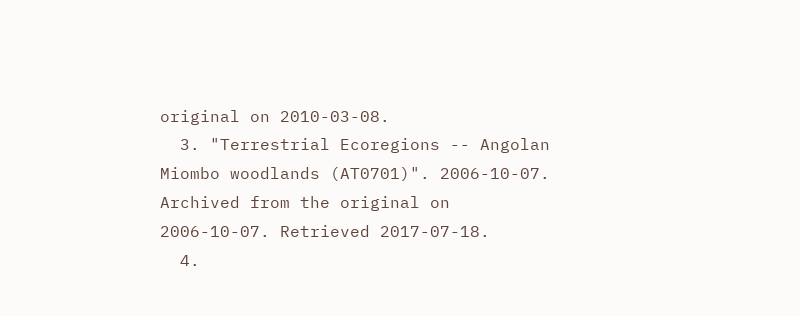original on 2010-03-08.
  3. "Terrestrial Ecoregions -- Angolan Miombo woodlands (AT0701)". 2006-10-07. Archived from the original on 2006-10-07. Retrieved 2017-07-18.
  4.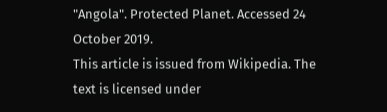"Angola". Protected Planet. Accessed 24 October 2019.
This article is issued from Wikipedia. The text is licensed under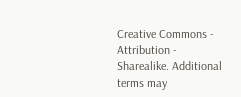Creative Commons - Attribution - Sharealike. Additional terms may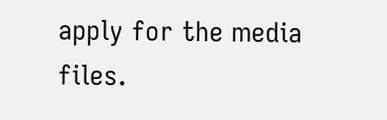apply for the media files.